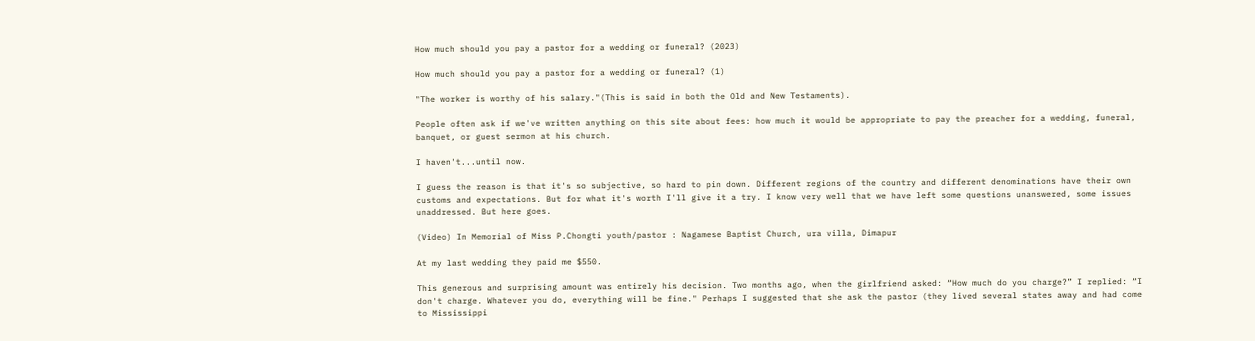How much should you pay a pastor for a wedding or funeral? (2023)

How much should you pay a pastor for a wedding or funeral? (1)

"The worker is worthy of his salary."(This is said in both the Old and New Testaments).

People often ask if we've written anything on this site about fees: how much it would be appropriate to pay the preacher for a wedding, funeral, banquet, or guest sermon at his church.

I haven't...until now.

I guess the reason is that it's so subjective, so hard to pin down. Different regions of the country and different denominations have their own customs and expectations. But for what it's worth I'll give it a try. I know very well that we have left some questions unanswered, some issues unaddressed. But here goes.

(Video) In Memorial of Miss P.Chongti youth/pastor : Nagamese Baptist Church, ura villa, Dimapur

At my last wedding they paid me $550.

This generous and surprising amount was entirely his decision. Two months ago, when the girlfriend asked: “How much do you charge?” I replied: “I don't charge. Whatever you do, everything will be fine." Perhaps I suggested that she ask the pastor (they lived several states away and had come to Mississippi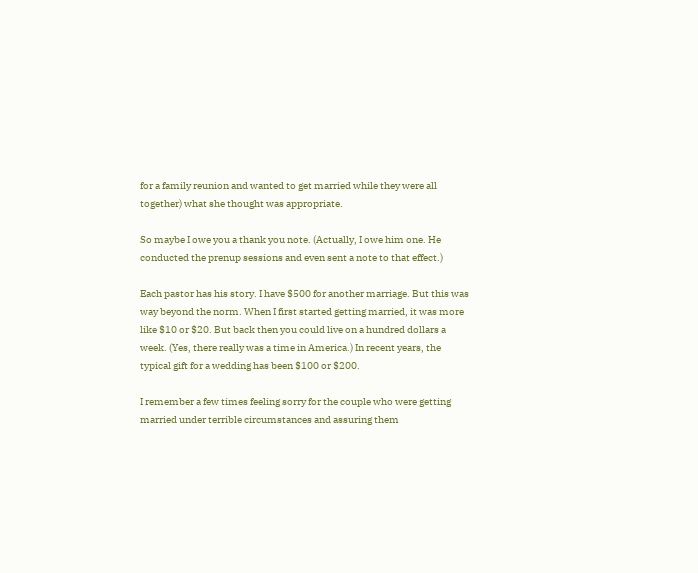for a family reunion and wanted to get married while they were all together) what she thought was appropriate.

So maybe I owe you a thank you note. (Actually, I owe him one. He conducted the prenup sessions and even sent a note to that effect.)

Each pastor has his story. I have $500 for another marriage. But this was way beyond the norm. When I first started getting married, it was more like $10 or $20. But back then you could live on a hundred dollars a week. (Yes, there really was a time in America.) In recent years, the typical gift for a wedding has been $100 or $200.

I remember a few times feeling sorry for the couple who were getting married under terrible circumstances and assuring them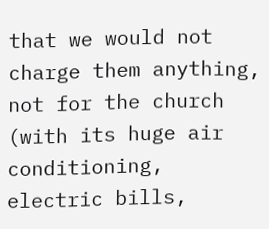that we would not charge them anything, not for the church (with its huge air conditioning, electric bills,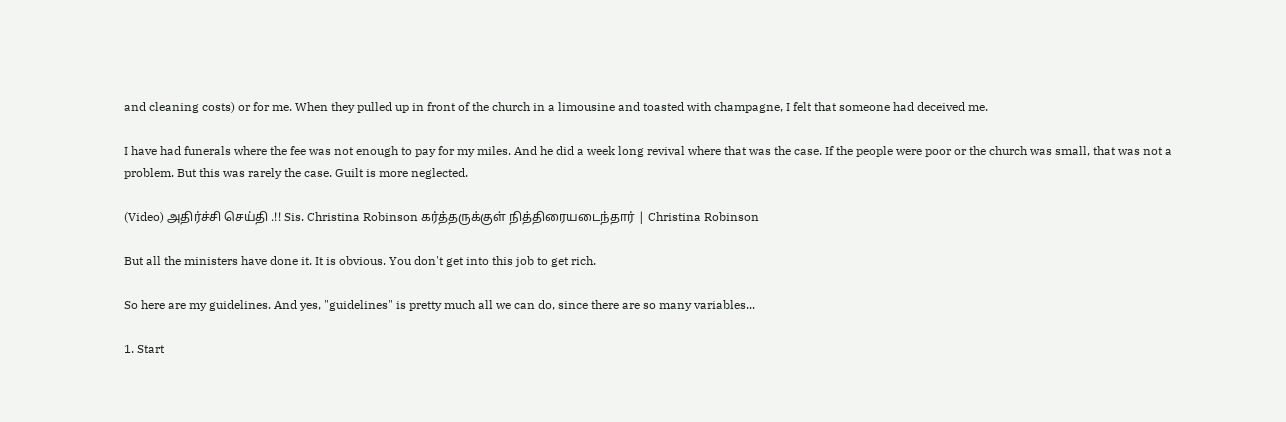and cleaning costs) or for me. When they pulled up in front of the church in a limousine and toasted with champagne, I felt that someone had deceived me.

I have had funerals where the fee was not enough to pay for my miles. And he did a week long revival where that was the case. If the people were poor or the church was small, that was not a problem. But this was rarely the case. Guilt is more neglected.

(Video) அதிர்ச்சி செய்தி .!! Sis. Christina Robinson கர்த்தருக்குள் நித்திரையடைந்தார் | Christina Robinson

But all the ministers have done it. It is obvious. You don't get into this job to get rich.

So here are my guidelines. And yes, "guidelines" is pretty much all we can do, since there are so many variables...

1. Start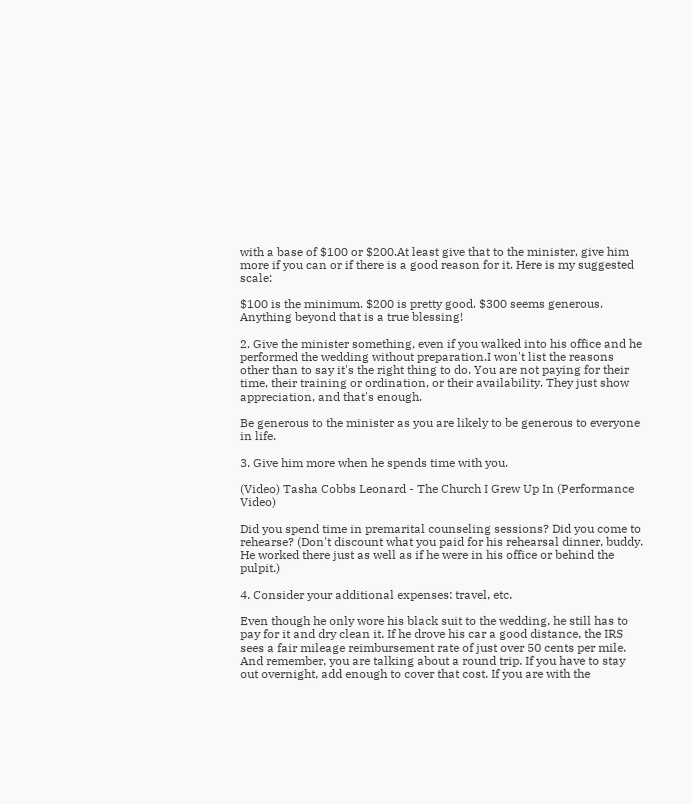with a base of $100 or $200.At least give that to the minister, give him more if you can or if there is a good reason for it. Here is my suggested scale:

$100 is the minimum. $200 is pretty good. $300 seems generous. Anything beyond that is a true blessing!

2. Give the minister something, even if you walked into his office and he performed the wedding without preparation.I won't list the reasons other than to say it's the right thing to do. You are not paying for their time, their training or ordination, or their availability. They just show appreciation, and that's enough.

Be generous to the minister as you are likely to be generous to everyone in life.

3. Give him more when he spends time with you.

(Video) Tasha Cobbs Leonard - The Church I Grew Up In (Performance Video)

Did you spend time in premarital counseling sessions? Did you come to rehearse? (Don't discount what you paid for his rehearsal dinner, buddy. He worked there just as well as if he were in his office or behind the pulpit.)

4. Consider your additional expenses: travel, etc.

Even though he only wore his black suit to the wedding, he still has to pay for it and dry clean it. If he drove his car a good distance, the IRS sees a fair mileage reimbursement rate of just over 50 cents per mile. And remember, you are talking about a round trip. If you have to stay out overnight, add enough to cover that cost. If you are with the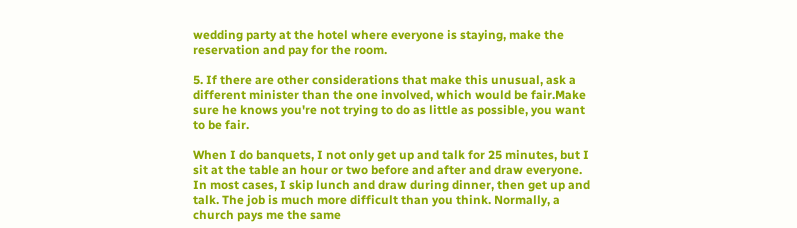wedding party at the hotel where everyone is staying, make the reservation and pay for the room.

5. If there are other considerations that make this unusual, ask a different minister than the one involved, which would be fair.Make sure he knows you're not trying to do as little as possible, you want to be fair.

When I do banquets, I not only get up and talk for 25 minutes, but I sit at the table an hour or two before and after and draw everyone. In most cases, I skip lunch and draw during dinner, then get up and talk. The job is much more difficult than you think. Normally, a church pays me the same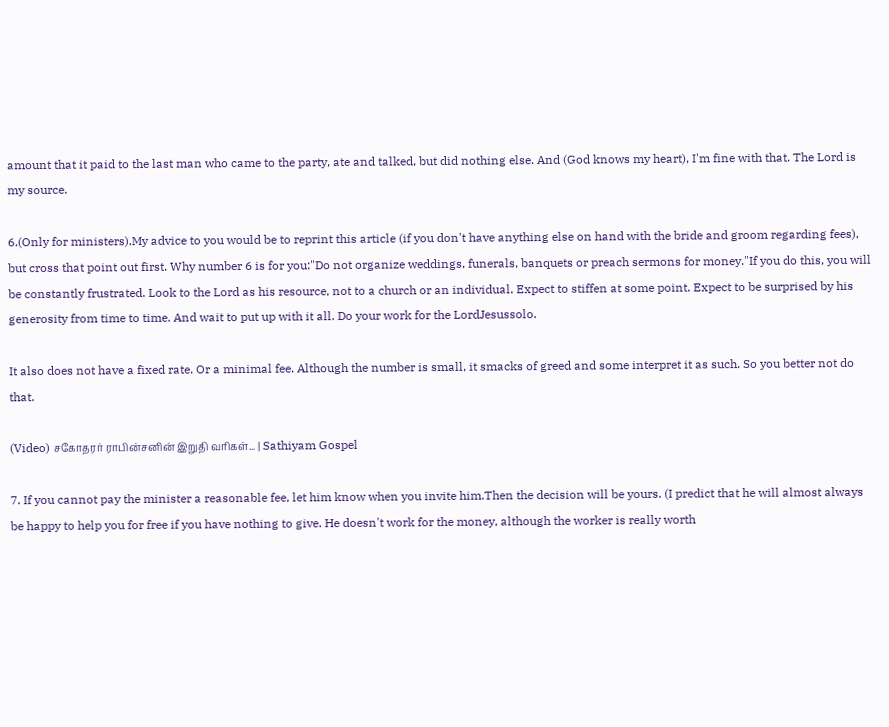amount that it paid to the last man who came to the party, ate and talked, but did nothing else. And (God knows my heart), I'm fine with that. The Lord is my source.

6.(Only for ministers).My advice to you would be to reprint this article (if you don't have anything else on hand with the bride and groom regarding fees), but cross that point out first. Why number 6 is for you:"Do not organize weddings, funerals, banquets or preach sermons for money."If you do this, you will be constantly frustrated. Look to the Lord as his resource, not to a church or an individual. Expect to stiffen at some point. Expect to be surprised by his generosity from time to time. And wait to put up with it all. Do your work for the LordJesussolo.

It also does not have a fixed rate. Or a minimal fee. Although the number is small, it smacks of greed and some interpret it as such. So you better not do that.

(Video) சகோதரர் ராபின்சனின் இறுதி வரிகள்... | Sathiyam Gospel

7. If you cannot pay the minister a reasonable fee, let him know when you invite him.Then the decision will be yours. (I predict that he will almost always be happy to help you for free if you have nothing to give. He doesn't work for the money, although the worker is really worth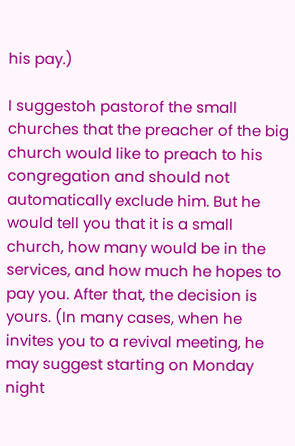his pay.)

I suggestoh pastorof the small churches that the preacher of the big church would like to preach to his congregation and should not automatically exclude him. But he would tell you that it is a small church, how many would be in the services, and how much he hopes to pay you. After that, the decision is yours. (In many cases, when he invites you to a revival meeting, he may suggest starting on Monday night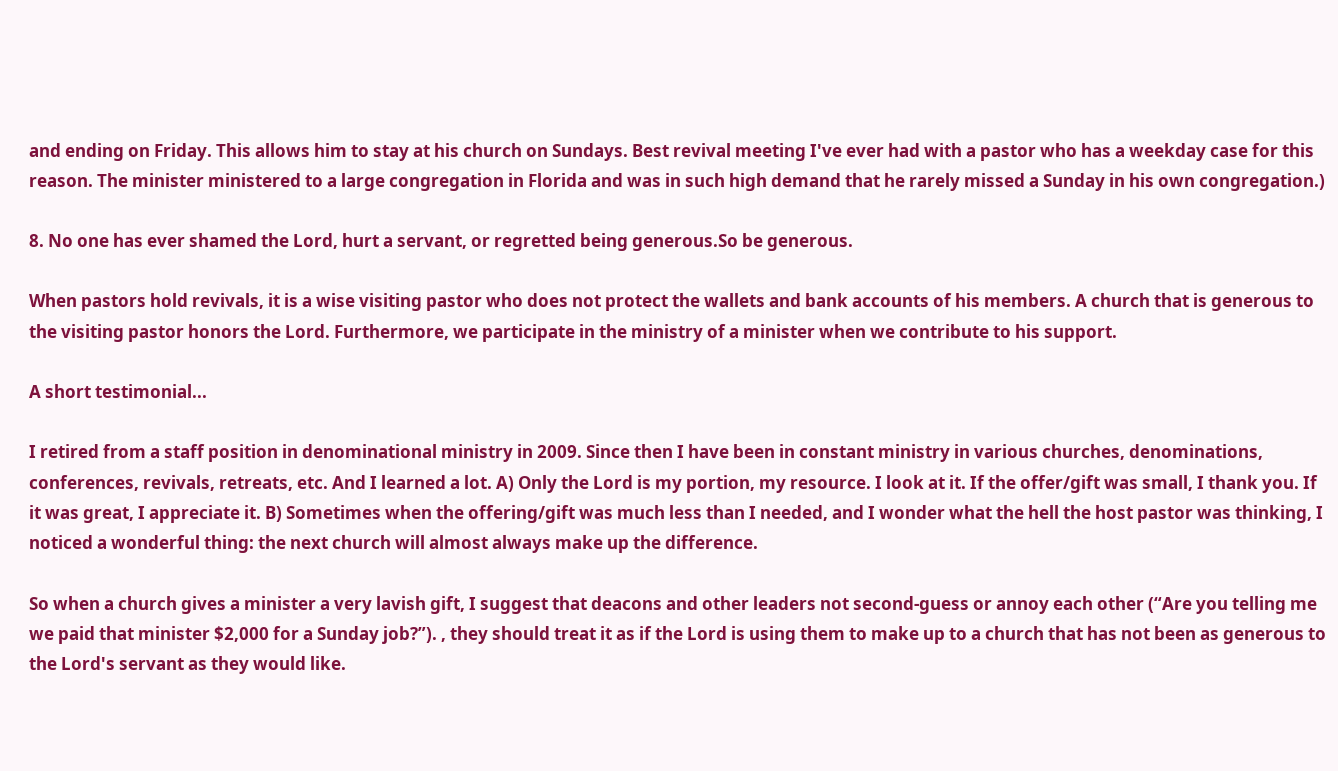and ending on Friday. This allows him to stay at his church on Sundays. Best revival meeting I've ever had with a pastor who has a weekday case for this reason. The minister ministered to a large congregation in Florida and was in such high demand that he rarely missed a Sunday in his own congregation.)

8. No one has ever shamed the Lord, hurt a servant, or regretted being generous.So be generous.

When pastors hold revivals, it is a wise visiting pastor who does not protect the wallets and bank accounts of his members. A church that is generous to the visiting pastor honors the Lord. Furthermore, we participate in the ministry of a minister when we contribute to his support.

A short testimonial...

I retired from a staff position in denominational ministry in 2009. Since then I have been in constant ministry in various churches, denominations, conferences, revivals, retreats, etc. And I learned a lot. A) Only the Lord is my portion, my resource. I look at it. If the offer/gift was small, I thank you. If it was great, I appreciate it. B) Sometimes when the offering/gift was much less than I needed, and I wonder what the hell the host pastor was thinking, I noticed a wonderful thing: the next church will almost always make up the difference.

So when a church gives a minister a very lavish gift, I suggest that deacons and other leaders not second-guess or annoy each other (“Are you telling me we paid that minister $2,000 for a Sunday job?”). , they should treat it as if the Lord is using them to make up to a church that has not been as generous to the Lord's servant as they would like.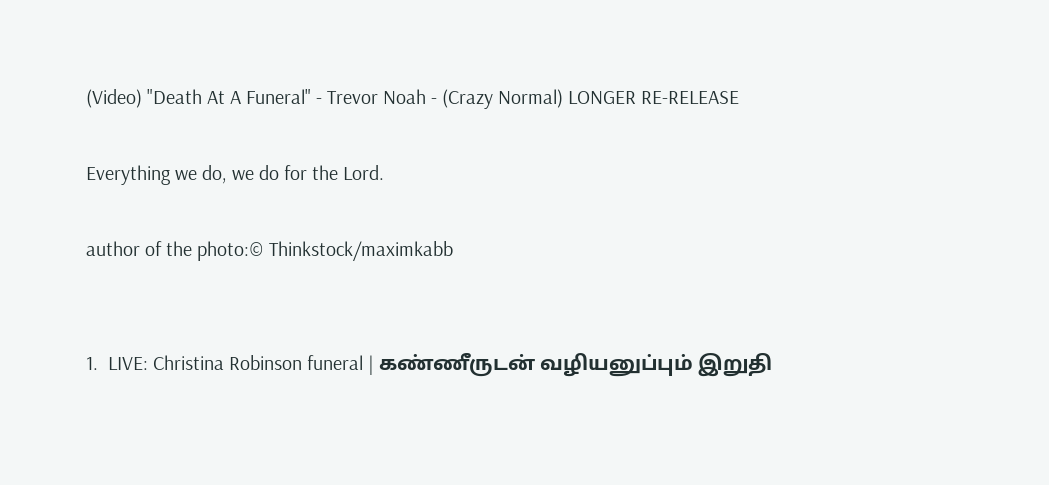(Video) "Death At A Funeral" - Trevor Noah - (Crazy Normal) LONGER RE-RELEASE

Everything we do, we do for the Lord.

author of the photo:© Thinkstock/maximkabb


1.  LIVE: Christina Robinson funeral | கண்ணீருடன் வழியனுப்பும் இறுதி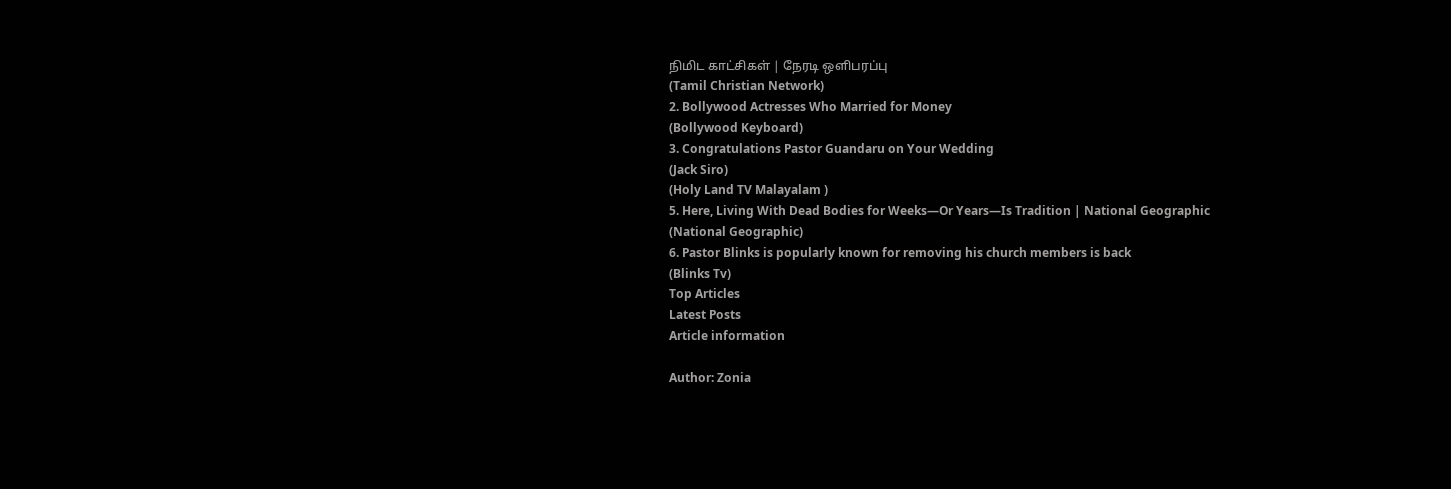நிமிட காட்சிகள் | நேரடி ஒளிபரப்பு
(Tamil Christian Network)
2. Bollywood Actresses Who Married for Money
(Bollywood Keyboard)
3. Congratulations Pastor Guandaru on Your Wedding
(Jack Siro)
(Holy Land TV Malayalam )
5. Here, Living With Dead Bodies for Weeks—Or Years—Is Tradition | National Geographic
(National Geographic)
6. Pastor Blinks is popularly known for removing his church members is back
(Blinks Tv)
Top Articles
Latest Posts
Article information

Author: Zonia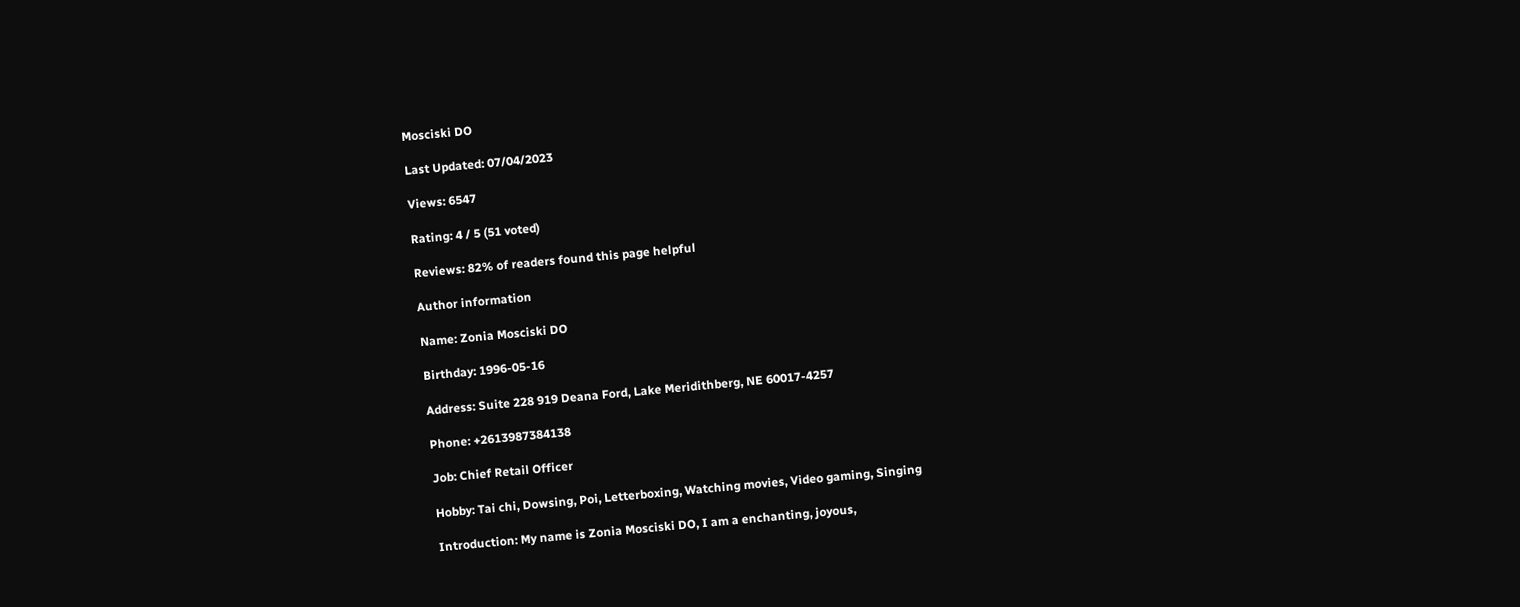Mosciski DO

Last Updated: 07/04/2023

Views: 6547

Rating: 4 / 5 (51 voted)

Reviews: 82% of readers found this page helpful

Author information

Name: Zonia Mosciski DO

Birthday: 1996-05-16

Address: Suite 228 919 Deana Ford, Lake Meridithberg, NE 60017-4257

Phone: +2613987384138

Job: Chief Retail Officer

Hobby: Tai chi, Dowsing, Poi, Letterboxing, Watching movies, Video gaming, Singing

Introduction: My name is Zonia Mosciski DO, I am a enchanting, joyous,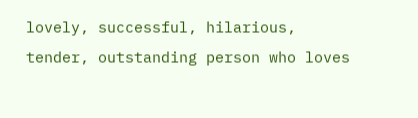lovely, successful, hilarious, tender, outstanding person who loves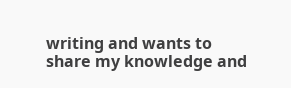writing and wants to share my knowledge and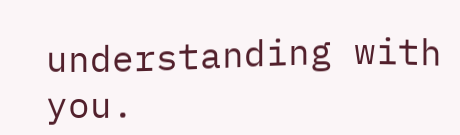understanding with you.